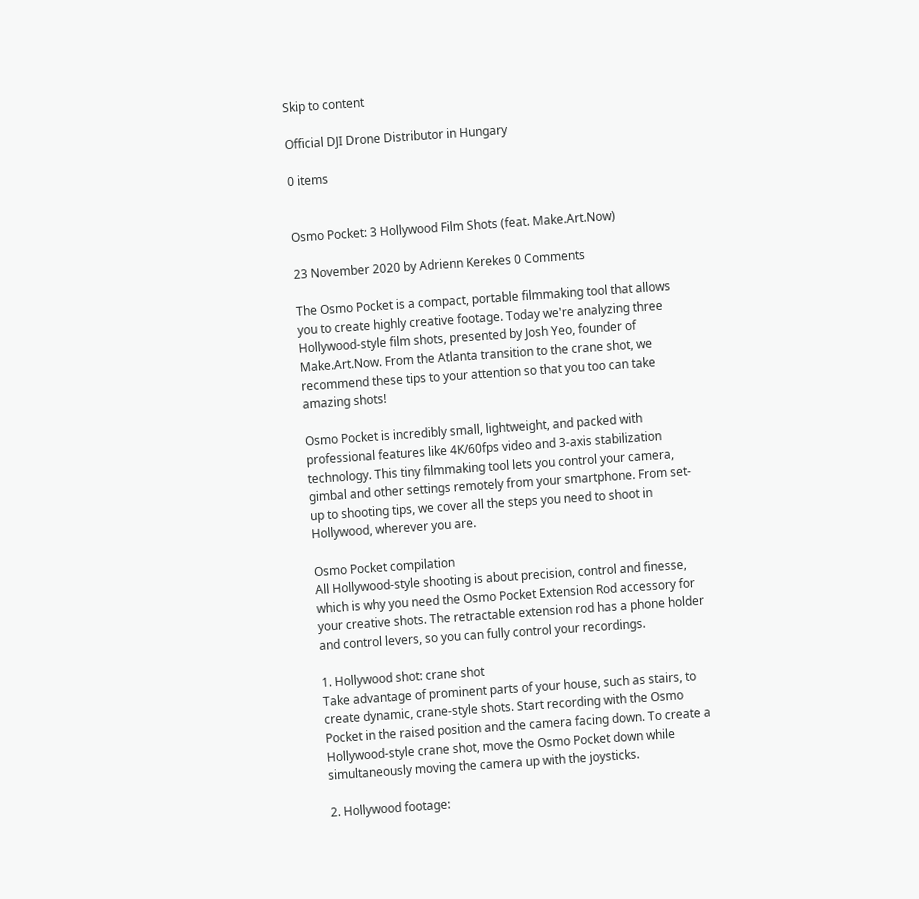Skip to content

Official DJI Drone Distributor in Hungary

0 items


Osmo Pocket: 3 Hollywood Film Shots (feat. Make.Art.Now)

23 November 2020 by Adrienn Kerekes 0 Comments

The Osmo Pocket is a compact, portable filmmaking tool that allows you to create highly creative footage. Today we're analyzing three Hollywood-style film shots, presented by Josh Yeo, founder of Make.Art.Now. From the Atlanta transition to the crane shot, we recommend these tips to your attention so that you too can take amazing shots!

Osmo Pocket is incredibly small, lightweight, and packed with professional features like 4K/60fps video and 3-axis stabilization technology. This tiny filmmaking tool lets you control your camera, gimbal and other settings remotely from your smartphone. From set-up to shooting tips, we cover all the steps you need to shoot in Hollywood, wherever you are.

Osmo Pocket compilation
All Hollywood-style shooting is about precision, control and finesse, which is why you need the Osmo Pocket Extension Rod accessory for your creative shots. The retractable extension rod has a phone holder and control levers, so you can fully control your recordings.

1. Hollywood shot: crane shot
Take advantage of prominent parts of your house, such as stairs, to create dynamic, crane-style shots. Start recording with the Osmo Pocket in the raised position and the camera facing down. To create a Hollywood-style crane shot, move the Osmo Pocket down while simultaneously moving the camera up with the joysticks.

2. Hollywood footage: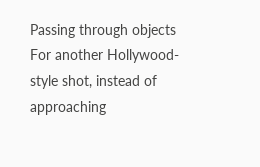Passing through objects
For another Hollywood-style shot, instead of approaching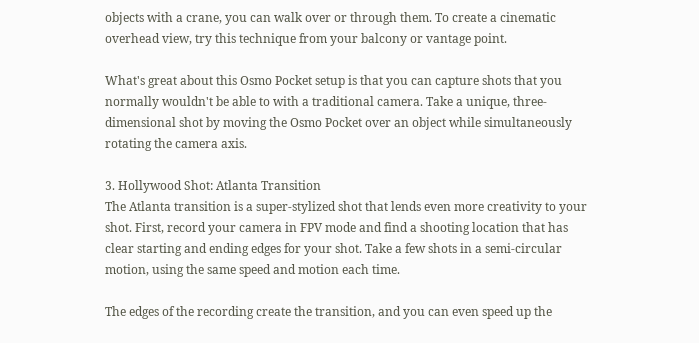objects with a crane, you can walk over or through them. To create a cinematic overhead view, try this technique from your balcony or vantage point.

What's great about this Osmo Pocket setup is that you can capture shots that you normally wouldn't be able to with a traditional camera. Take a unique, three-dimensional shot by moving the Osmo Pocket over an object while simultaneously rotating the camera axis.

3. Hollywood Shot: Atlanta Transition
The Atlanta transition is a super-stylized shot that lends even more creativity to your shot. First, record your camera in FPV mode and find a shooting location that has clear starting and ending edges for your shot. Take a few shots in a semi-circular motion, using the same speed and motion each time.

The edges of the recording create the transition, and you can even speed up the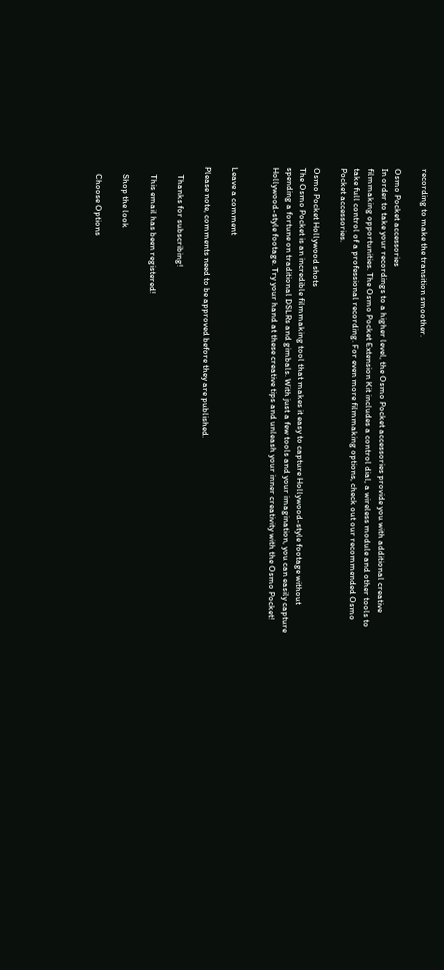recording to make the transition smoother.

Osmo Pocket accessories
In order to take your recordings to a higher level, the Osmo Pocket accessories provide you with additional creative filmmaking opportunities. The Osmo Pocket Extension Kit includes a control dial, a wireless module and other tools to take full control of a professional recording. For even more filmmaking options, check out our recommended Osmo Pocket accessories.

Osmo Pocket Hollywood shots
The Osmo Pocket is an incredible filmmaking tool that makes it easy to capture Hollywood-style footage without spending a fortune on traditional DSLRs and gimbals. With just a few tools and your imagination, you can easily capture Hollywood-style footage. Try your hand at these creative tips and unleash your inner creativity with the Osmo Pocket!


Leave a comment

Please note, comments need to be approved before they are published.

    Thanks for subscribing!

    This email has been registered!

    Shop the look

    Choose Options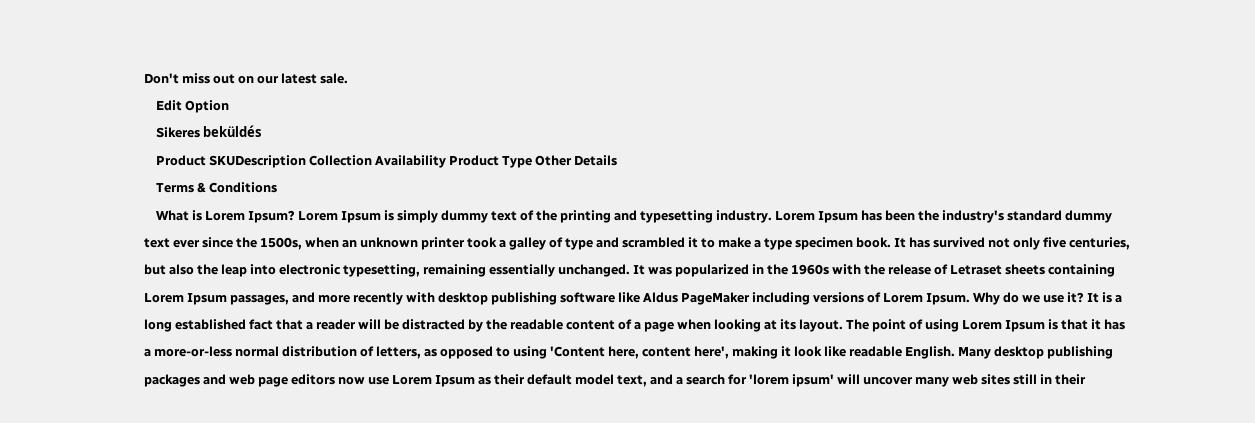Don't miss out on our latest sale.
    Edit Option
    Sikeres beküldés
    Product SKUDescription Collection Availability Product Type Other Details
    Terms & Conditions
    What is Lorem Ipsum? Lorem Ipsum is simply dummy text of the printing and typesetting industry. Lorem Ipsum has been the industry's standard dummy text ever since the 1500s, when an unknown printer took a galley of type and scrambled it to make a type specimen book. It has survived not only five centuries, but also the leap into electronic typesetting, remaining essentially unchanged. It was popularized in the 1960s with the release of Letraset sheets containing Lorem Ipsum passages, and more recently with desktop publishing software like Aldus PageMaker including versions of Lorem Ipsum. Why do we use it? It is a long established fact that a reader will be distracted by the readable content of a page when looking at its layout. The point of using Lorem Ipsum is that it has a more-or-less normal distribution of letters, as opposed to using 'Content here, content here', making it look like readable English. Many desktop publishing packages and web page editors now use Lorem Ipsum as their default model text, and a search for 'lorem ipsum' will uncover many web sites still in their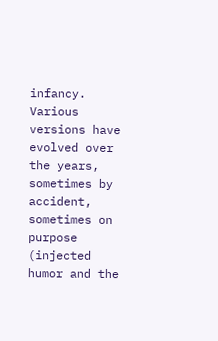infancy. Various versions have evolved over the years, sometimes by accident, sometimes on purpose (injected humor and the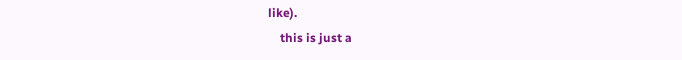like).
    this is just a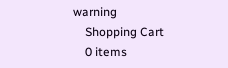warning
    Shopping Cart
    0 items